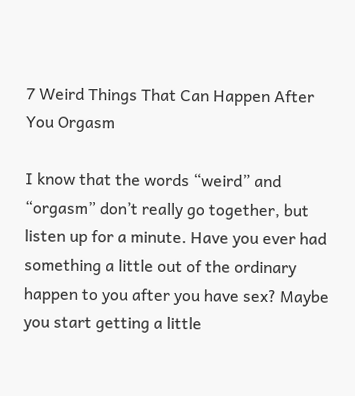7 Weird Things That Can Happen After You Orgasm

I know that the words “weird” and “orgasm” don’t really go together, but listen up for a minute. Have you ever had something a little out of the ordinary happen to you after you have sex? Maybe you start getting a little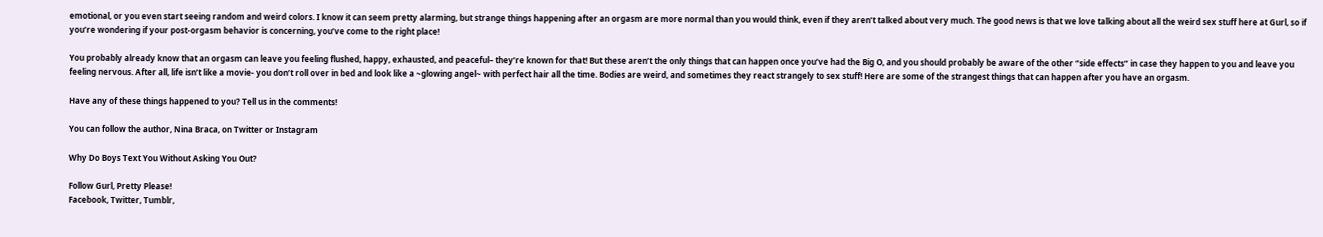emotional, or you even start seeing random and weird colors. I know it can seem pretty alarming, but strange things happening after an orgasm are more normal than you would think, even if they aren’t talked about very much. The good news is that we love talking about all the weird sex stuff here at Gurl, so if you’re wondering if your post-orgasm behavior is concerning, you’ve come to the right place!

You probably already know that an orgasm can leave you feeling flushed, happy, exhausted, and peaceful– they’re known for that! But these aren’t the only things that can happen once you’ve had the Big O, and you should probably be aware of the other “side effects” in case they happen to you and leave you feeling nervous. After all, life isn’t like a movie- you don’t roll over in bed and look like a ~glowing angel~ with perfect hair all the time. Bodies are weird, and sometimes they react strangely to sex stuff! Here are some of the strangest things that can happen after you have an orgasm.

Have any of these things happened to you? Tell us in the comments!

You can follow the author, Nina Braca, on Twitter or Instagram

Why Do Boys Text You Without Asking You Out?

Follow Gurl, Pretty Please!
Facebook, Twitter, Tumblr,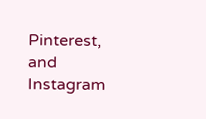Pinterest, and Instagram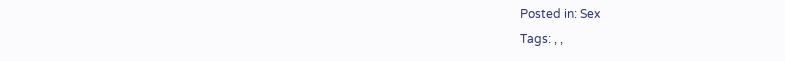Posted in: Sex
Tags: , ,